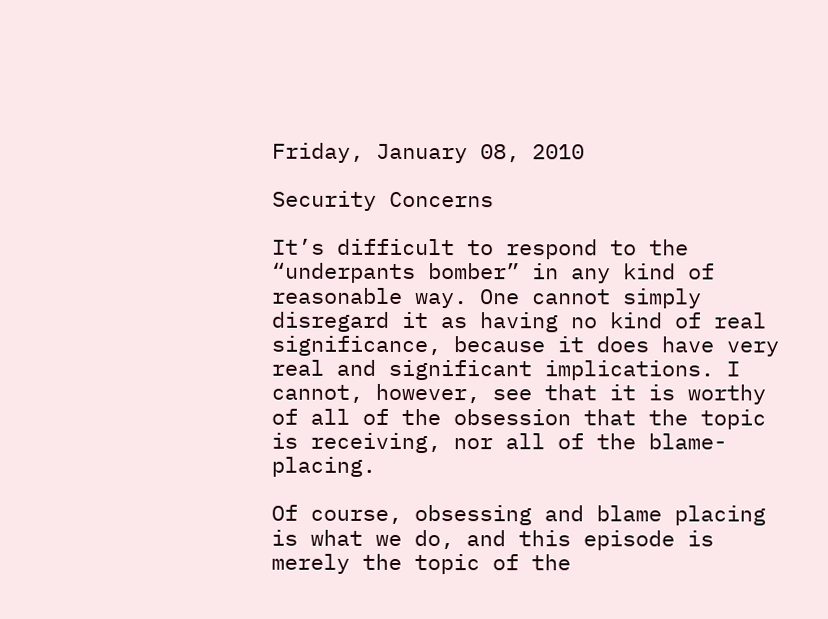Friday, January 08, 2010

Security Concerns

It’s difficult to respond to the “underpants bomber” in any kind of reasonable way. One cannot simply disregard it as having no kind of real significance, because it does have very real and significant implications. I cannot, however, see that it is worthy of all of the obsession that the topic is receiving, nor all of the blame-placing.

Of course, obsessing and blame placing is what we do, and this episode is merely the topic of the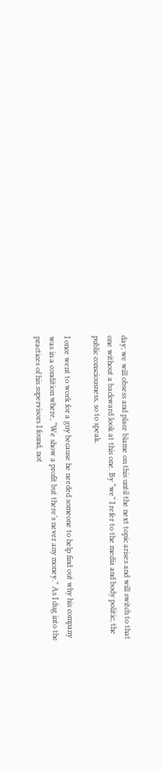day; we will obsess and place blame on this until the next topic arises and will switch to that one without a backward look at this one. By “we” I refer to the media and body politic; the public consciousness, so to speak.

I once went to work for a guy because he needed someone to help find out why his company was in a condition where, “We show a profit but there’s never any money.” As I dug into the practices of his supervisors I found, not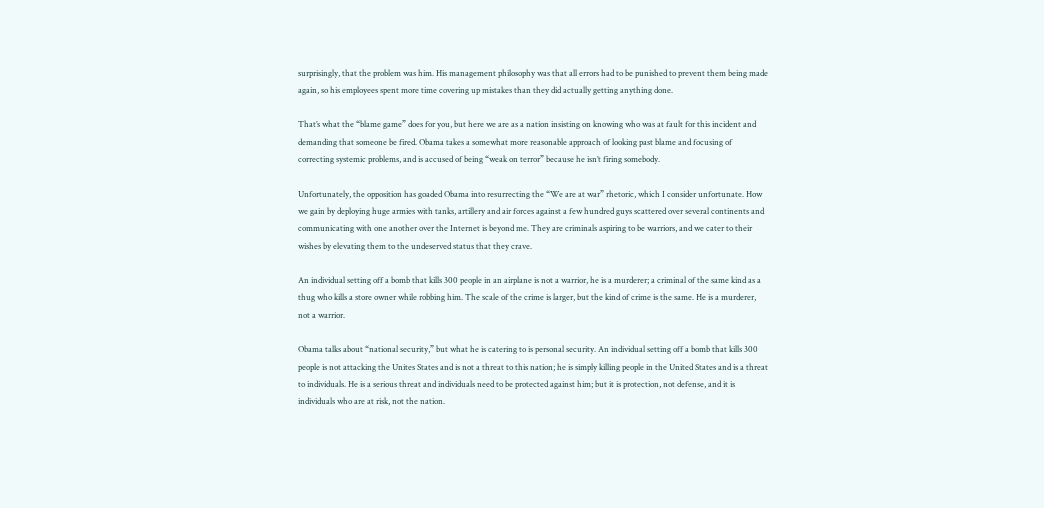surprisingly, that the problem was him. His management philosophy was that all errors had to be punished to prevent them being made again, so his employees spent more time covering up mistakes than they did actually getting anything done.

That’s what the “blame game” does for you, but here we are as a nation insisting on knowing who was at fault for this incident and demanding that someone be fired. Obama takes a somewhat more reasonable approach of looking past blame and focusing of correcting systemic problems, and is accused of being “weak on terror” because he isn’t firing somebody.

Unfortunately, the opposition has goaded Obama into resurrecting the “We are at war” rhetoric, which I consider unfortunate. How we gain by deploying huge armies with tanks, artillery and air forces against a few hundred guys scattered over several continents and communicating with one another over the Internet is beyond me. They are criminals aspiring to be warriors, and we cater to their wishes by elevating them to the undeserved status that they crave.

An individual setting off a bomb that kills 300 people in an airplane is not a warrior, he is a murderer; a criminal of the same kind as a thug who kills a store owner while robbing him. The scale of the crime is larger, but the kind of crime is the same. He is a murderer, not a warrior.

Obama talks about “national security,” but what he is catering to is personal security. An individual setting off a bomb that kills 300 people is not attacking the Unites States and is not a threat to this nation; he is simply killing people in the United States and is a threat to individuals. He is a serious threat and individuals need to be protected against him; but it is protection, not defense, and it is individuals who are at risk, not the nation.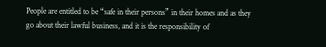People are entitled to be “safe in their persons” in their homes and as they go about their lawful business, and it is the responsibility of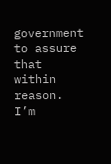government to assure that within reason. I’m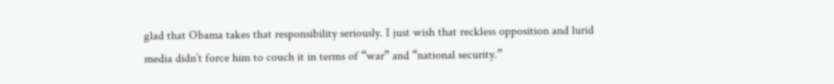glad that Obama takes that responsibility seriously. I just wish that reckless opposition and lurid media didn’t force him to couch it in terms of “war” and “national security.”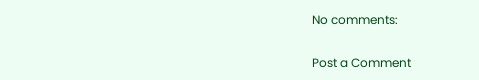No comments:

Post a Comment